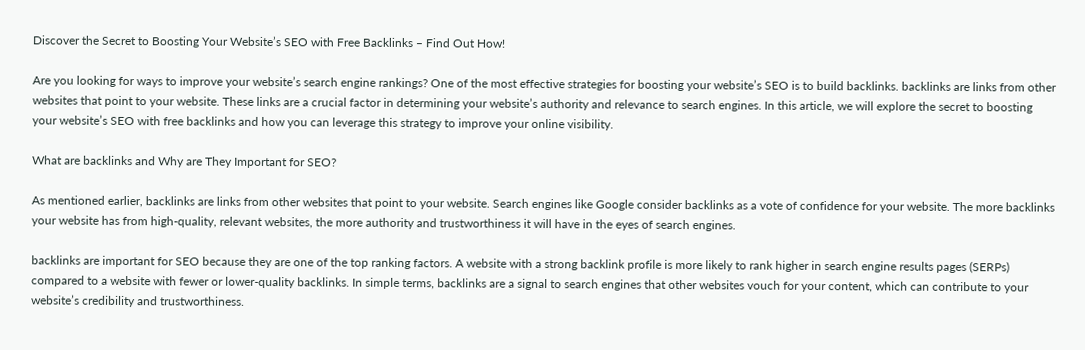Discover the Secret to Boosting Your Website’s SEO with Free Backlinks – Find Out How!

Are you looking for ways to improve your website’s search engine rankings? One of the most effective strategies for boosting your website’s SEO is to build backlinks. backlinks are links from other websites that point to your website. These links are a crucial factor in determining your website’s authority and relevance to search engines. In this article, we will explore the secret to boosting your website’s SEO with free backlinks and how you can leverage this strategy to improve your online visibility.

What are backlinks and Why are They Important for SEO?

As mentioned earlier, backlinks are links from other websites that point to your website. Search engines like Google consider backlinks as a vote of confidence for your website. The more backlinks your website has from high-quality, relevant websites, the more authority and trustworthiness it will have in the eyes of search engines.

backlinks are important for SEO because they are one of the top ranking factors. A website with a strong backlink profile is more likely to rank higher in search engine results pages (SERPs) compared to a website with fewer or lower-quality backlinks. In simple terms, backlinks are a signal to search engines that other websites vouch for your content, which can contribute to your website’s credibility and trustworthiness.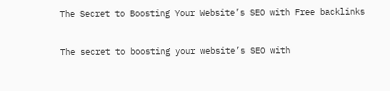The Secret to Boosting Your Website’s SEO with Free backlinks

The secret to boosting your website’s SEO with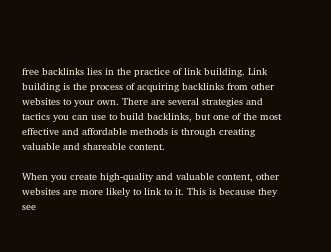free backlinks lies in the practice of link building. Link building is the process of acquiring backlinks from other websites to your own. There are several strategies and tactics you can use to build backlinks, but one of the most effective and affordable methods is through creating valuable and shareable content.

When you create high-quality and valuable content, other websites are more likely to link to it. This is because they see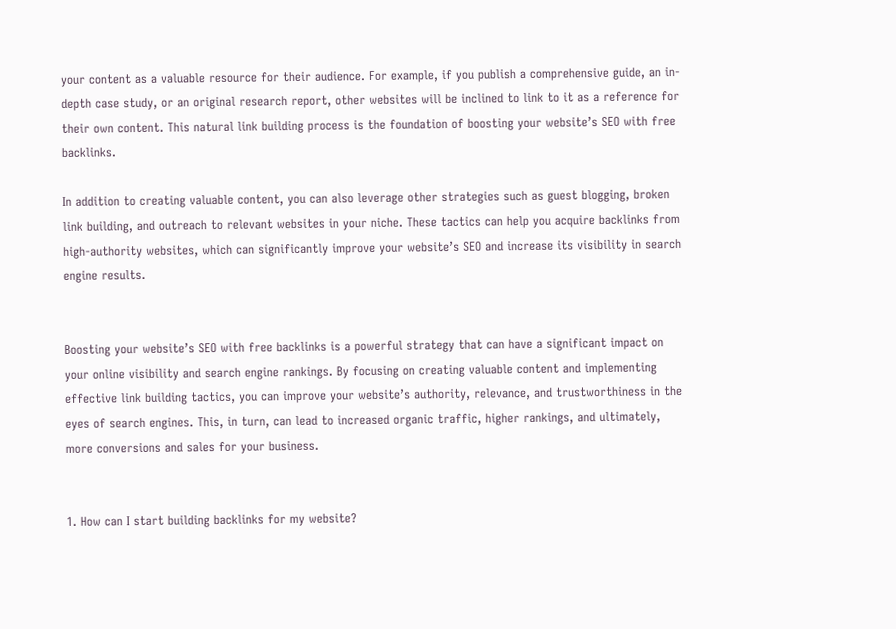your content as a valuable resource for their audience. For example, if you publish a comprehensive guide, an in-depth case study, or an original research report, other websites will be inclined to link to it as a reference for their own content. This natural link building process is the foundation of boosting your website’s SEO with free backlinks.

In addition to creating valuable content, you can also leverage other strategies such as guest blogging, broken link building, and outreach to relevant websites in your niche. These tactics can help you acquire backlinks from high-authority websites, which can significantly improve your website’s SEO and increase its visibility in search engine results.


Boosting your website’s SEO with free backlinks is a powerful strategy that can have a significant impact on your online visibility and search engine rankings. By focusing on creating valuable content and implementing effective link building tactics, you can improve your website’s authority, relevance, and trustworthiness in the eyes of search engines. This, in turn, can lead to increased organic traffic, higher rankings, and ultimately, more conversions and sales for your business.


1. How can I start building backlinks for my website?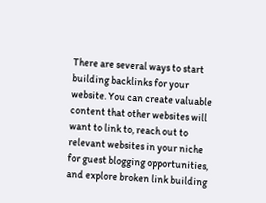There are several ways to start building backlinks for your website. You can create valuable content that other websites will want to link to, reach out to relevant websites in your niche for guest blogging opportunities, and explore broken link building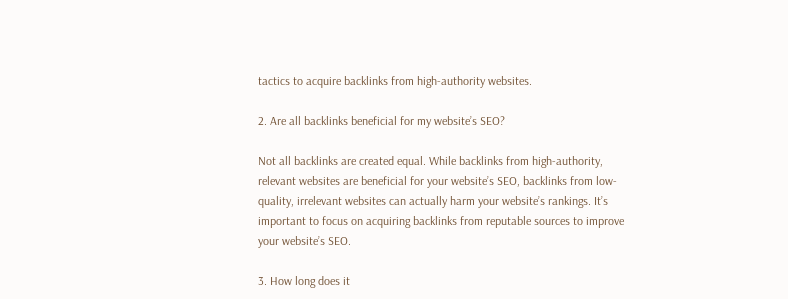tactics to acquire backlinks from high-authority websites.

2. Are all backlinks beneficial for my website’s SEO?

Not all backlinks are created equal. While backlinks from high-authority, relevant websites are beneficial for your website’s SEO, backlinks from low-quality, irrelevant websites can actually harm your website’s rankings. It’s important to focus on acquiring backlinks from reputable sources to improve your website’s SEO.

3. How long does it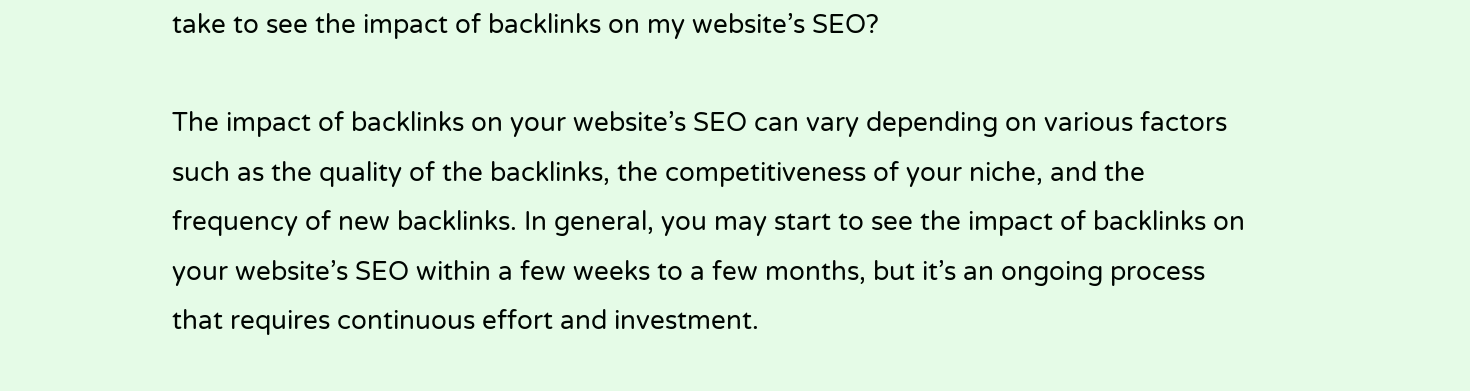take to see the impact of backlinks on my website’s SEO?

The impact of backlinks on your website’s SEO can vary depending on various factors such as the quality of the backlinks, the competitiveness of your niche, and the frequency of new backlinks. In general, you may start to see the impact of backlinks on your website’s SEO within a few weeks to a few months, but it’s an ongoing process that requires continuous effort and investment.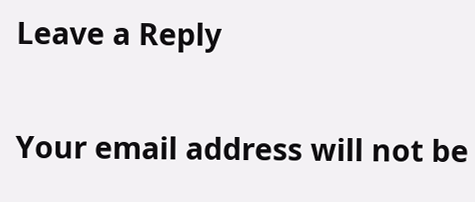Leave a Reply

Your email address will not be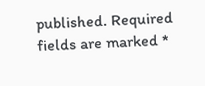published. Required fields are marked *